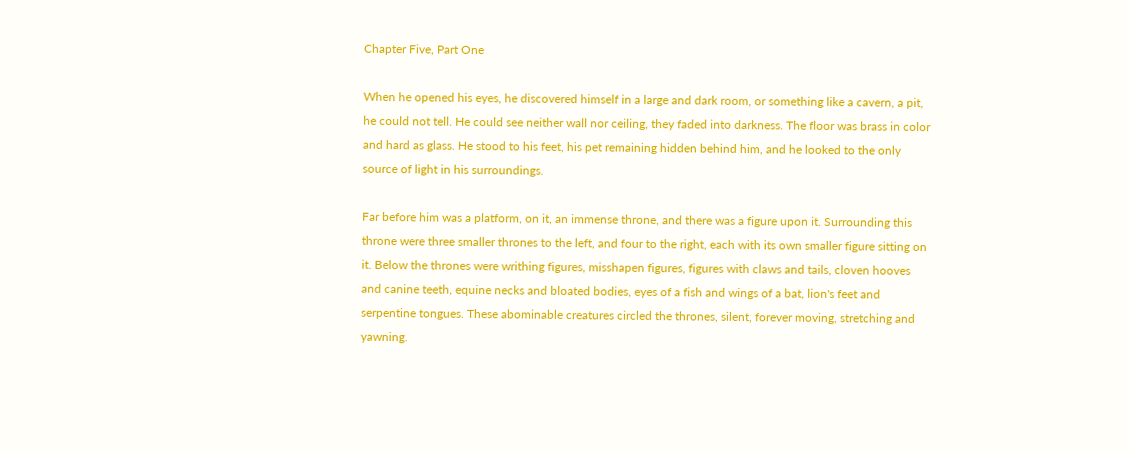Chapter Five, Part One

When he opened his eyes, he discovered himself in a large and dark room, or something like a cavern, a pit, he could not tell. He could see neither wall nor ceiling, they faded into darkness. The floor was brass in color and hard as glass. He stood to his feet, his pet remaining hidden behind him, and he looked to the only source of light in his surroundings.

Far before him was a platform, on it, an immense throne, and there was a figure upon it. Surrounding this throne were three smaller thrones to the left, and four to the right, each with its own smaller figure sitting on it. Below the thrones were writhing figures, misshapen figures, figures with claws and tails, cloven hooves and canine teeth, equine necks and bloated bodies, eyes of a fish and wings of a bat, lion's feet and serpentine tongues. These abominable creatures circled the thrones, silent, forever moving, stretching and yawning.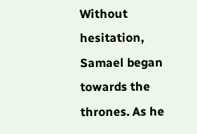Without hesitation, Samael began towards the thrones. As he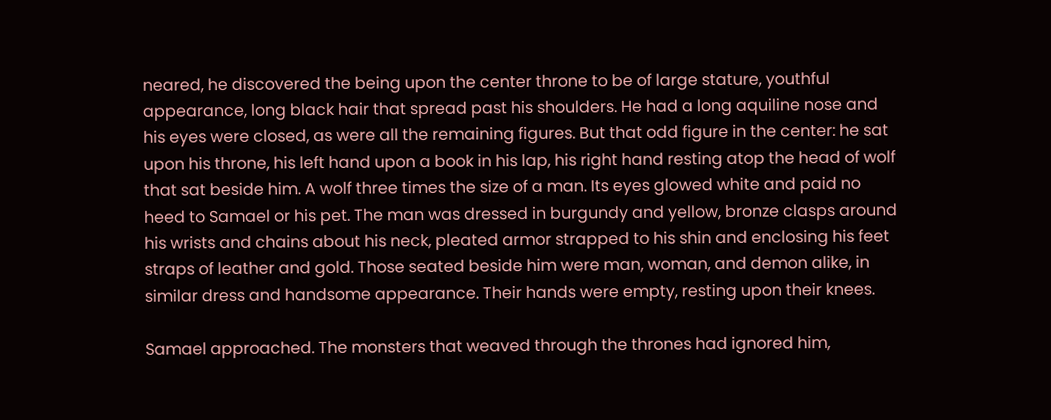neared, he discovered the being upon the center throne to be of large stature, youthful appearance, long black hair that spread past his shoulders. He had a long aquiline nose and his eyes were closed, as were all the remaining figures. But that odd figure in the center: he sat upon his throne, his left hand upon a book in his lap, his right hand resting atop the head of wolf that sat beside him. A wolf three times the size of a man. Its eyes glowed white and paid no heed to Samael or his pet. The man was dressed in burgundy and yellow, bronze clasps around his wrists and chains about his neck, pleated armor strapped to his shin and enclosing his feet straps of leather and gold. Those seated beside him were man, woman, and demon alike, in similar dress and handsome appearance. Their hands were empty, resting upon their knees.

Samael approached. The monsters that weaved through the thrones had ignored him,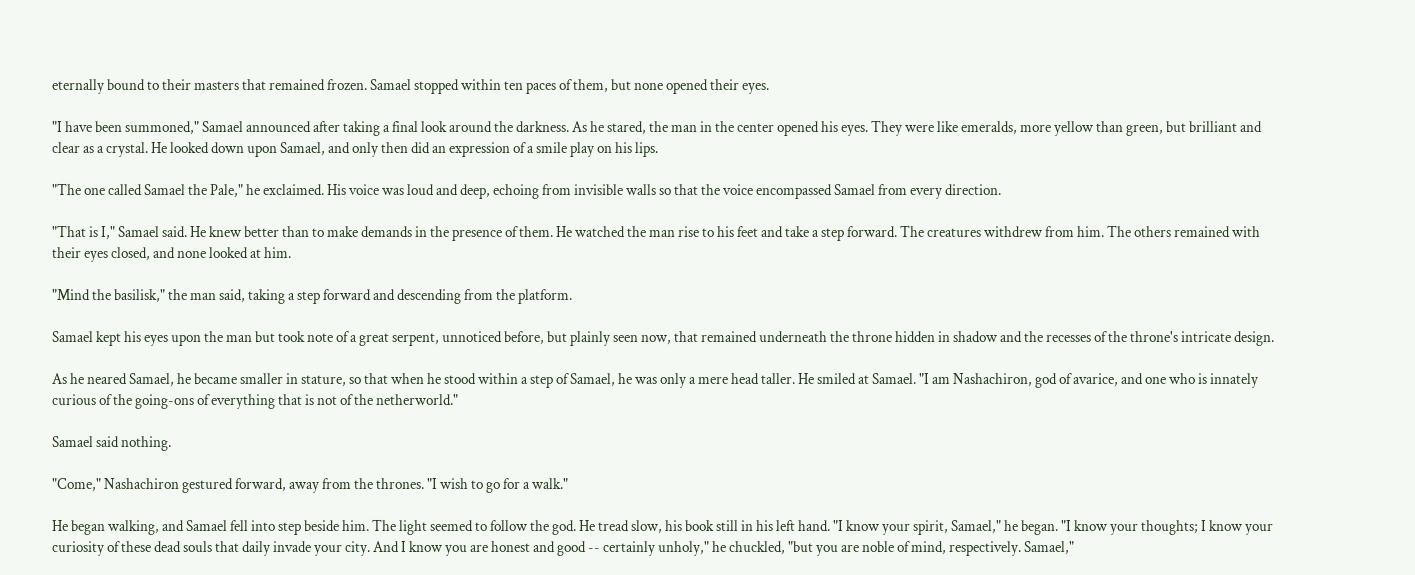eternally bound to their masters that remained frozen. Samael stopped within ten paces of them, but none opened their eyes.

"I have been summoned," Samael announced after taking a final look around the darkness. As he stared, the man in the center opened his eyes. They were like emeralds, more yellow than green, but brilliant and clear as a crystal. He looked down upon Samael, and only then did an expression of a smile play on his lips.

"The one called Samael the Pale," he exclaimed. His voice was loud and deep, echoing from invisible walls so that the voice encompassed Samael from every direction.

"That is I," Samael said. He knew better than to make demands in the presence of them. He watched the man rise to his feet and take a step forward. The creatures withdrew from him. The others remained with their eyes closed, and none looked at him.

"Mind the basilisk," the man said, taking a step forward and descending from the platform.

Samael kept his eyes upon the man but took note of a great serpent, unnoticed before, but plainly seen now, that remained underneath the throne hidden in shadow and the recesses of the throne's intricate design.

As he neared Samael, he became smaller in stature, so that when he stood within a step of Samael, he was only a mere head taller. He smiled at Samael. "I am Nashachiron, god of avarice, and one who is innately curious of the going-ons of everything that is not of the netherworld."

Samael said nothing.

"Come," Nashachiron gestured forward, away from the thrones. "I wish to go for a walk."

He began walking, and Samael fell into step beside him. The light seemed to follow the god. He tread slow, his book still in his left hand. "I know your spirit, Samael," he began. "I know your thoughts; I know your curiosity of these dead souls that daily invade your city. And I know you are honest and good -- certainly unholy," he chuckled, "but you are noble of mind, respectively. Samael,"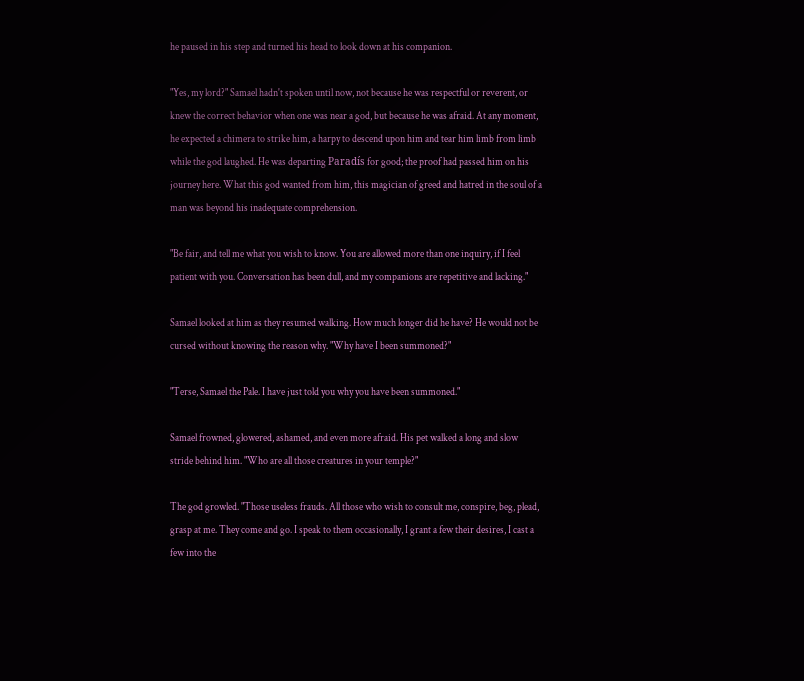he paused in his step and turned his head to look down at his companion.

"Yes, my lord?" Samael hadn't spoken until now, not because he was respectful or reverent, or knew the correct behavior when one was near a god, but because he was afraid. At any moment, he expected a chimera to strike him, a harpy to descend upon him and tear him limb from limb while the god laughed. He was departing Paradís for good; the proof had passed him on his journey here. What this god wanted from him, this magician of greed and hatred in the soul of a man was beyond his inadequate comprehension.

"Be fair, and tell me what you wish to know. You are allowed more than one inquiry, if I feel patient with you. Conversation has been dull, and my companions are repetitive and lacking."

Samael looked at him as they resumed walking. How much longer did he have? He would not be cursed without knowing the reason why. "Why have I been summoned?"

"Terse, Samael the Pale. I have just told you why you have been summoned."

Samael frowned, glowered, ashamed, and even more afraid. His pet walked a long and slow stride behind him. "Who are all those creatures in your temple?"

The god growled. "Those useless frauds. All those who wish to consult me, conspire, beg, plead, grasp at me. They come and go. I speak to them occasionally, I grant a few their desires, I cast a few into the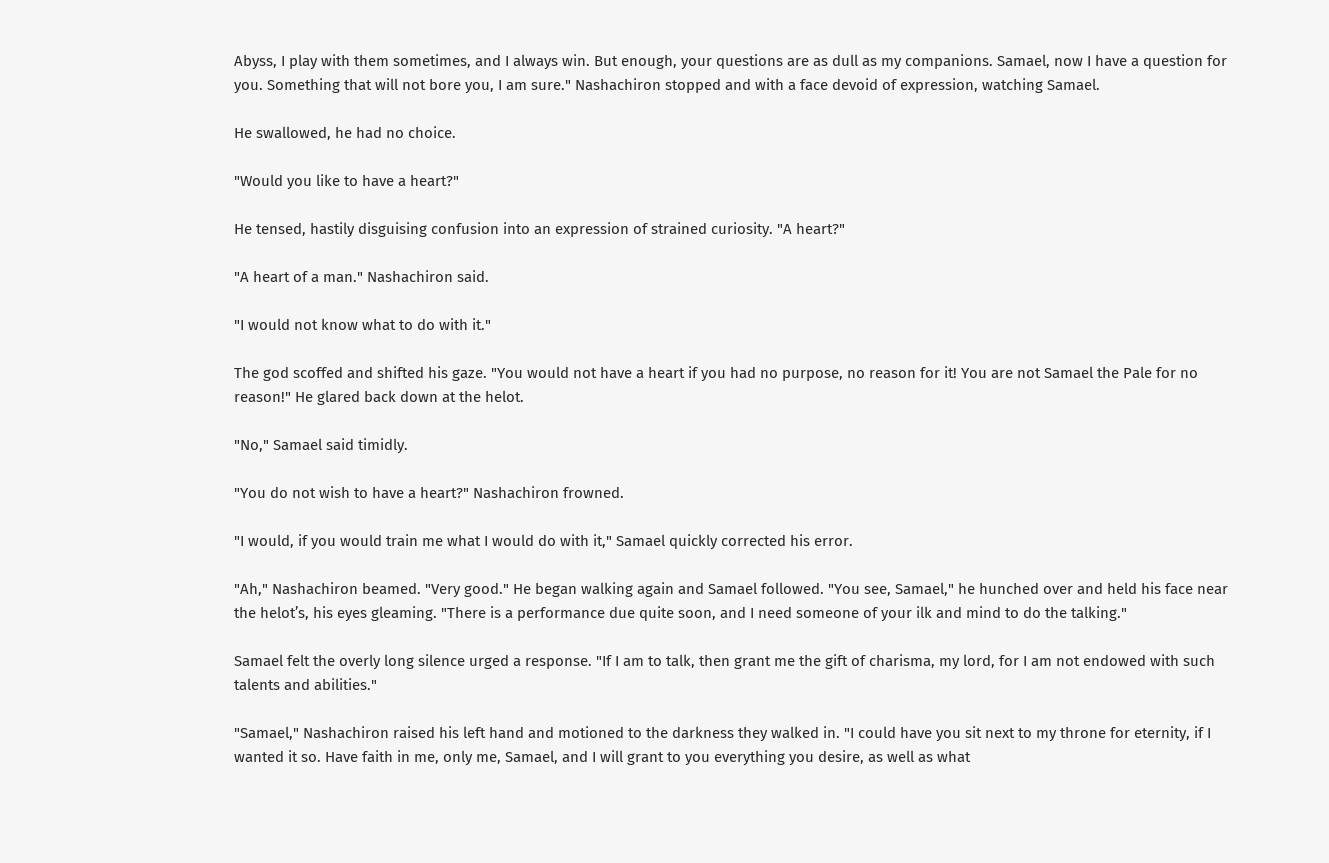Abyss, I play with them sometimes, and I always win. But enough, your questions are as dull as my companions. Samael, now I have a question for you. Something that will not bore you, I am sure." Nashachiron stopped and with a face devoid of expression, watching Samael.

He swallowed, he had no choice.

"Would you like to have a heart?"

He tensed, hastily disguising confusion into an expression of strained curiosity. "A heart?"

"A heart of a man." Nashachiron said.

"I would not know what to do with it."

The god scoffed and shifted his gaze. "You would not have a heart if you had no purpose, no reason for it! You are not Samael the Pale for no reason!" He glared back down at the helot.

"No," Samael said timidly.

"You do not wish to have a heart?" Nashachiron frowned.

"I would, if you would train me what I would do with it," Samael quickly corrected his error.

"Ah," Nashachiron beamed. "Very good." He began walking again and Samael followed. "You see, Samael," he hunched over and held his face near the helot’s, his eyes gleaming. "There is a performance due quite soon, and I need someone of your ilk and mind to do the talking."

Samael felt the overly long silence urged a response. "If I am to talk, then grant me the gift of charisma, my lord, for I am not endowed with such talents and abilities."

"Samael," Nashachiron raised his left hand and motioned to the darkness they walked in. "I could have you sit next to my throne for eternity, if I wanted it so. Have faith in me, only me, Samael, and I will grant to you everything you desire, as well as what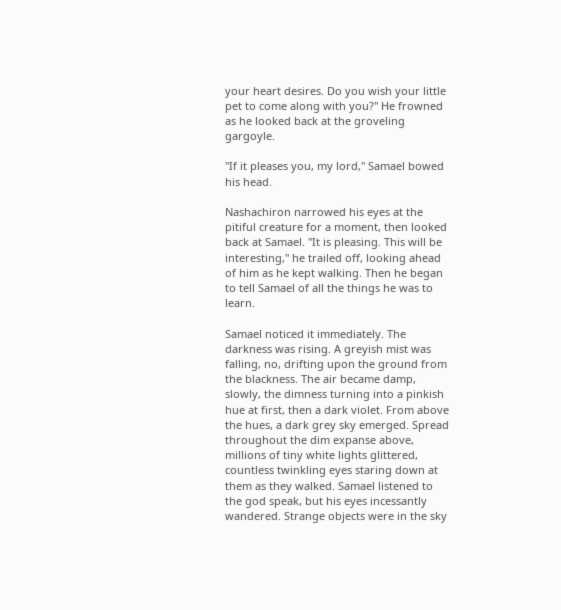your heart desires. Do you wish your little pet to come along with you?" He frowned as he looked back at the groveling gargoyle.

"If it pleases you, my lord," Samael bowed his head.

Nashachiron narrowed his eyes at the pitiful creature for a moment, then looked back at Samael. "It is pleasing. This will be interesting," he trailed off, looking ahead of him as he kept walking. Then he began to tell Samael of all the things he was to learn.

Samael noticed it immediately. The darkness was rising. A greyish mist was falling, no, drifting upon the ground from the blackness. The air became damp, slowly, the dimness turning into a pinkish hue at first, then a dark violet. From above the hues, a dark grey sky emerged. Spread throughout the dim expanse above, millions of tiny white lights glittered, countless twinkling eyes staring down at them as they walked. Samael listened to the god speak, but his eyes incessantly wandered. Strange objects were in the sky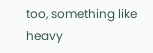too, something like heavy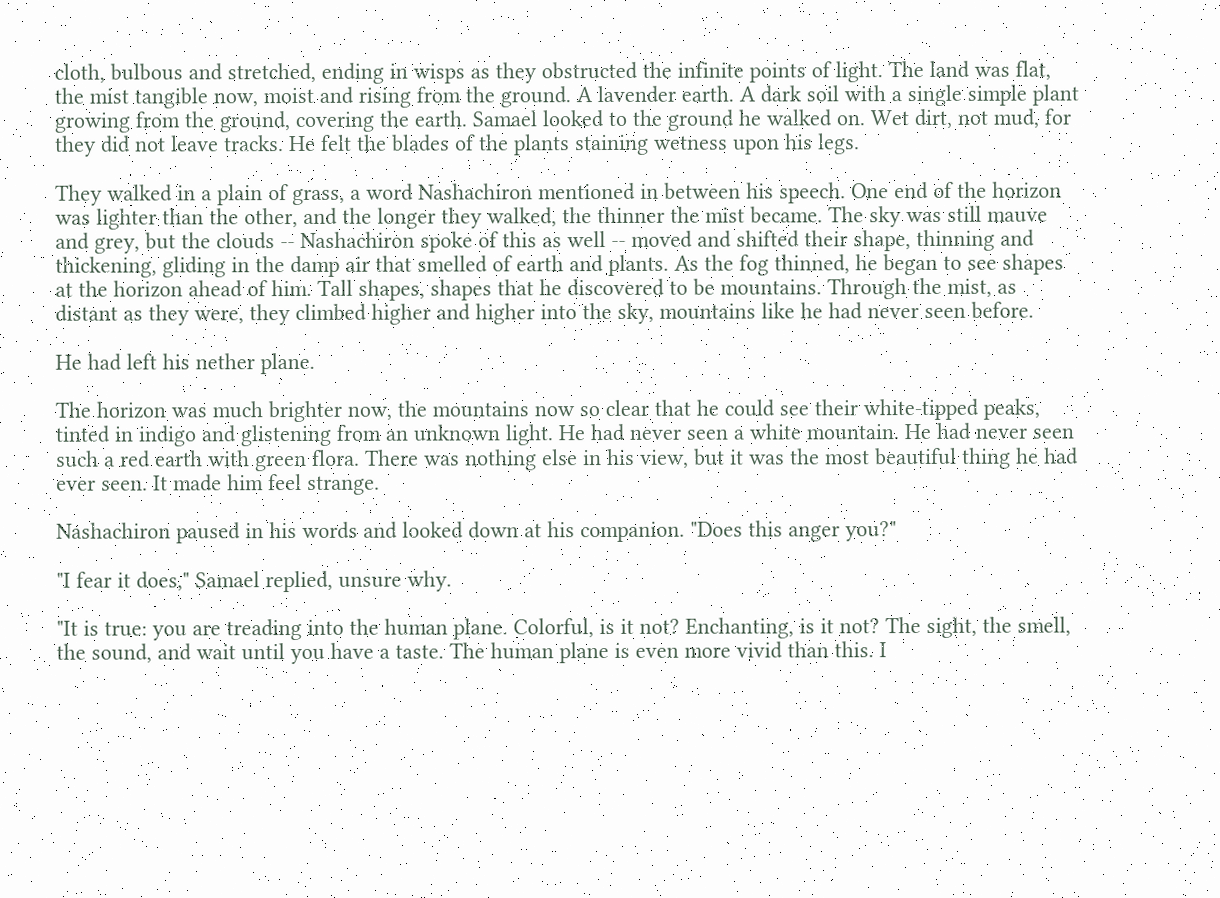cloth, bulbous and stretched, ending in wisps as they obstructed the infinite points of light. The land was flat, the mist tangible now, moist and rising from the ground. A lavender earth. A dark soil with a single simple plant growing from the ground, covering the earth. Samael looked to the ground he walked on. Wet dirt, not mud, for they did not leave tracks. He felt the blades of the plants staining wetness upon his legs.

They walked in a plain of grass, a word Nashachiron mentioned in between his speech. One end of the horizon was lighter than the other, and the longer they walked, the thinner the mist became. The sky was still mauve and grey, but the clouds -- Nashachiron spoke of this as well -- moved and shifted their shape, thinning and thickening, gliding in the damp air that smelled of earth and plants. As the fog thinned, he began to see shapes at the horizon ahead of him. Tall shapes, shapes that he discovered to be mountains. Through the mist, as distant as they were, they climbed higher and higher into the sky, mountains like he had never seen before.

He had left his nether plane.

The horizon was much brighter now, the mountains now so clear that he could see their white-tipped peaks, tinted in indigo and glistening from an unknown light. He had never seen a white mountain. He had never seen such a red earth with green flora. There was nothing else in his view, but it was the most beautiful thing he had ever seen. It made him feel strange.

Nashachiron paused in his words and looked down at his companion. "Does this anger you?"

"I fear it does," Samael replied, unsure why.

"It is true: you are treading into the human plane. Colorful, is it not? Enchanting, is it not? The sight, the smell, the sound, and wait until you have a taste. The human plane is even more vivid than this. I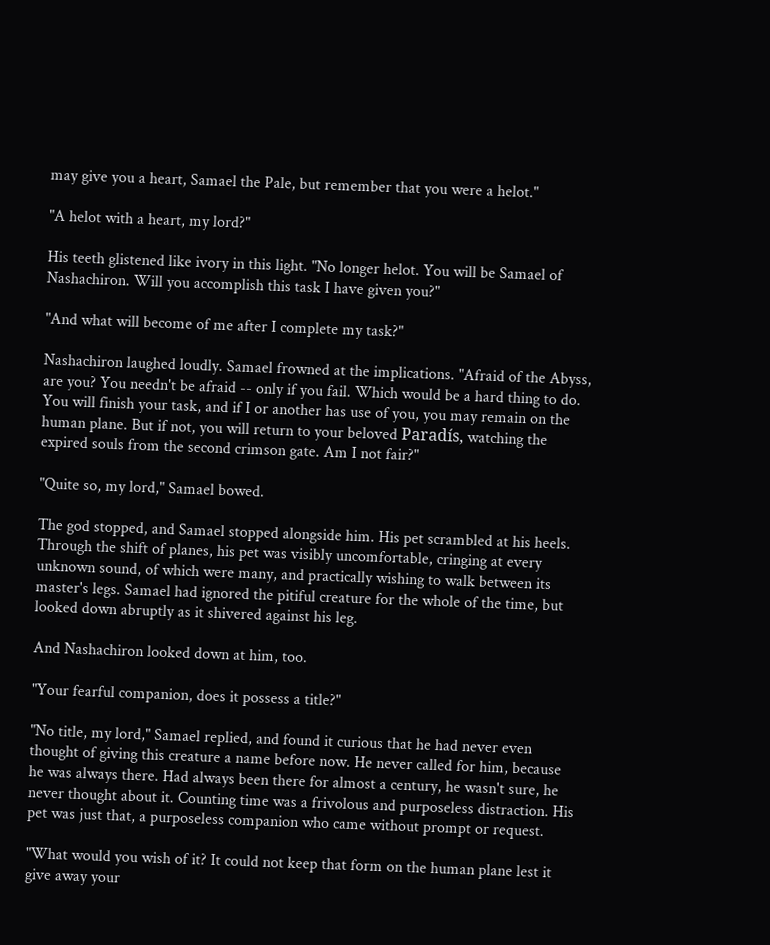may give you a heart, Samael the Pale, but remember that you were a helot."

"A helot with a heart, my lord?"

His teeth glistened like ivory in this light. "No longer helot. You will be Samael of Nashachiron. Will you accomplish this task I have given you?"

"And what will become of me after I complete my task?"

Nashachiron laughed loudly. Samael frowned at the implications. "Afraid of the Abyss, are you? You needn't be afraid -- only if you fail. Which would be a hard thing to do. You will finish your task, and if I or another has use of you, you may remain on the human plane. But if not, you will return to your beloved Paradís, watching the expired souls from the second crimson gate. Am I not fair?"

"Quite so, my lord," Samael bowed.

The god stopped, and Samael stopped alongside him. His pet scrambled at his heels. Through the shift of planes, his pet was visibly uncomfortable, cringing at every unknown sound, of which were many, and practically wishing to walk between its master's legs. Samael had ignored the pitiful creature for the whole of the time, but looked down abruptly as it shivered against his leg.

And Nashachiron looked down at him, too.

"Your fearful companion, does it possess a title?"

"No title, my lord," Samael replied, and found it curious that he had never even thought of giving this creature a name before now. He never called for him, because he was always there. Had always been there for almost a century, he wasn't sure, he never thought about it. Counting time was a frivolous and purposeless distraction. His pet was just that, a purposeless companion who came without prompt or request.

"What would you wish of it? It could not keep that form on the human plane lest it give away your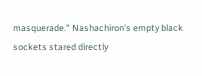masquerade." Nashachiron's empty black sockets stared directly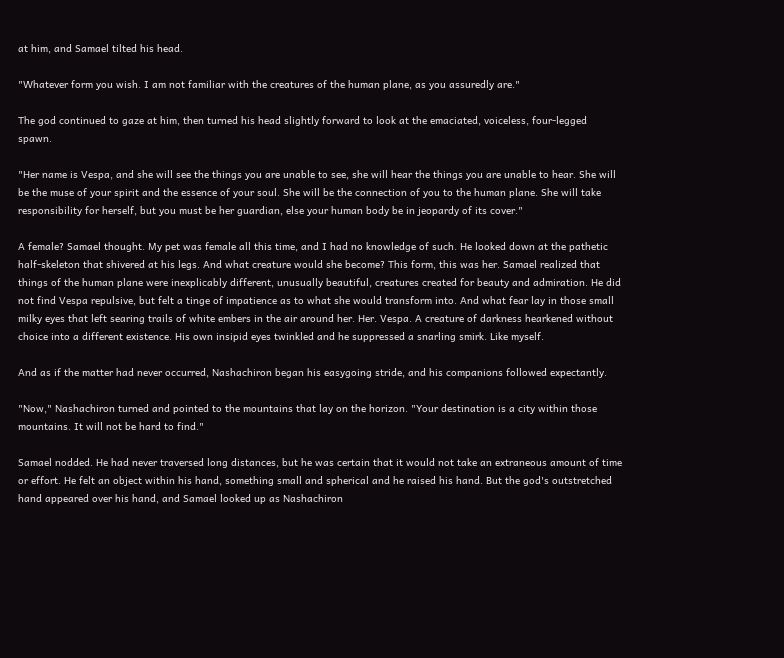at him, and Samael tilted his head.

"Whatever form you wish. I am not familiar with the creatures of the human plane, as you assuredly are."

The god continued to gaze at him, then turned his head slightly forward to look at the emaciated, voiceless, four-legged spawn.

"Her name is Vespa, and she will see the things you are unable to see, she will hear the things you are unable to hear. She will be the muse of your spirit and the essence of your soul. She will be the connection of you to the human plane. She will take responsibility for herself, but you must be her guardian, else your human body be in jeopardy of its cover."

A female? Samael thought. My pet was female all this time, and I had no knowledge of such. He looked down at the pathetic half-skeleton that shivered at his legs. And what creature would she become? This form, this was her. Samael realized that things of the human plane were inexplicably different, unusually beautiful, creatures created for beauty and admiration. He did not find Vespa repulsive, but felt a tinge of impatience as to what she would transform into. And what fear lay in those small milky eyes that left searing trails of white embers in the air around her. Her. Vespa. A creature of darkness hearkened without choice into a different existence. His own insipid eyes twinkled and he suppressed a snarling smirk. Like myself.

And as if the matter had never occurred, Nashachiron began his easygoing stride, and his companions followed expectantly.

"Now," Nashachiron turned and pointed to the mountains that lay on the horizon. "Your destination is a city within those mountains. It will not be hard to find."

Samael nodded. He had never traversed long distances, but he was certain that it would not take an extraneous amount of time or effort. He felt an object within his hand, something small and spherical and he raised his hand. But the god's outstretched hand appeared over his hand, and Samael looked up as Nashachiron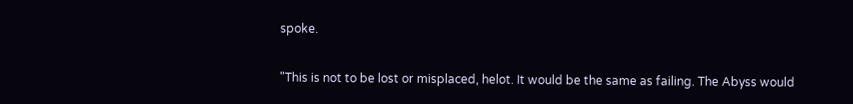spoke.

"This is not to be lost or misplaced, helot. It would be the same as failing. The Abyss would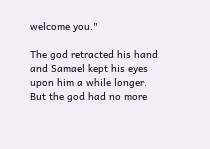welcome you."

The god retracted his hand and Samael kept his eyes upon him a while longer. But the god had no more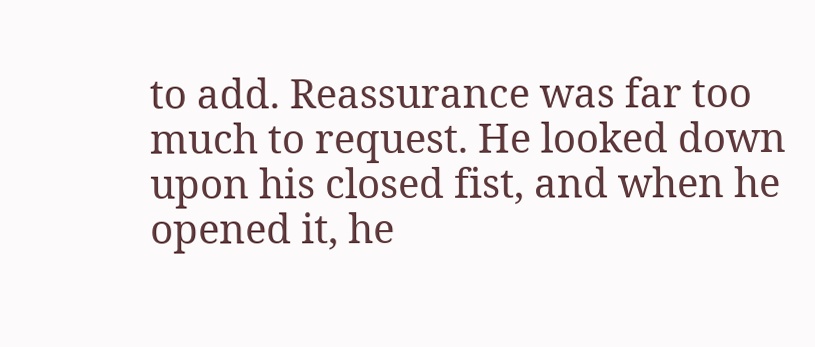to add. Reassurance was far too much to request. He looked down upon his closed fist, and when he opened it, he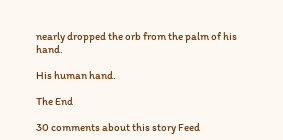nearly dropped the orb from the palm of his hand.

His human hand.

The End

30 comments about this story Feed